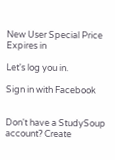New User Special Price Expires in

Let's log you in.

Sign in with Facebook


Don't have a StudySoup account? Create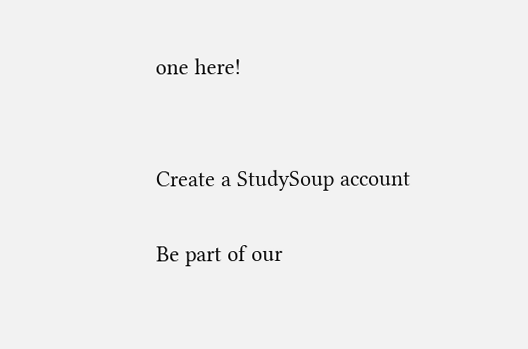one here!


Create a StudySoup account

Be part of our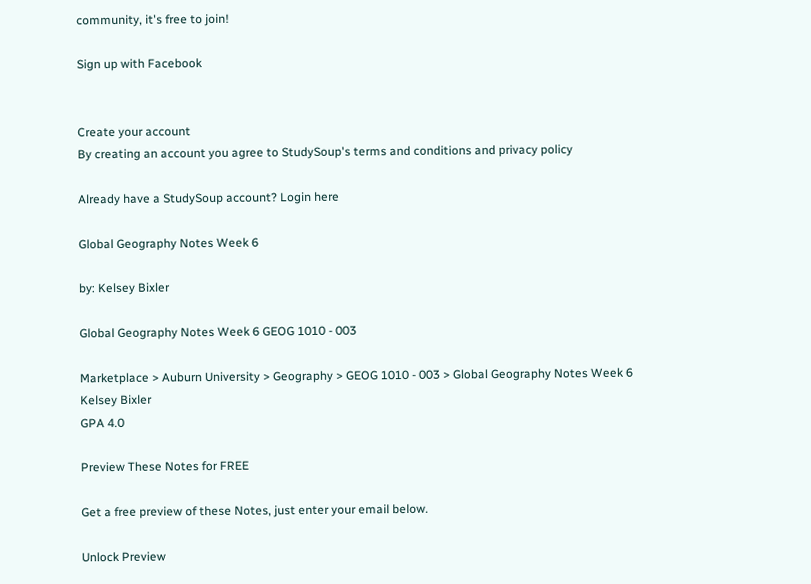community, it's free to join!

Sign up with Facebook


Create your account
By creating an account you agree to StudySoup's terms and conditions and privacy policy

Already have a StudySoup account? Login here

Global Geography Notes Week 6

by: Kelsey Bixler

Global Geography Notes Week 6 GEOG 1010 - 003

Marketplace > Auburn University > Geography > GEOG 1010 - 003 > Global Geography Notes Week 6
Kelsey Bixler
GPA 4.0

Preview These Notes for FREE

Get a free preview of these Notes, just enter your email below.

Unlock Preview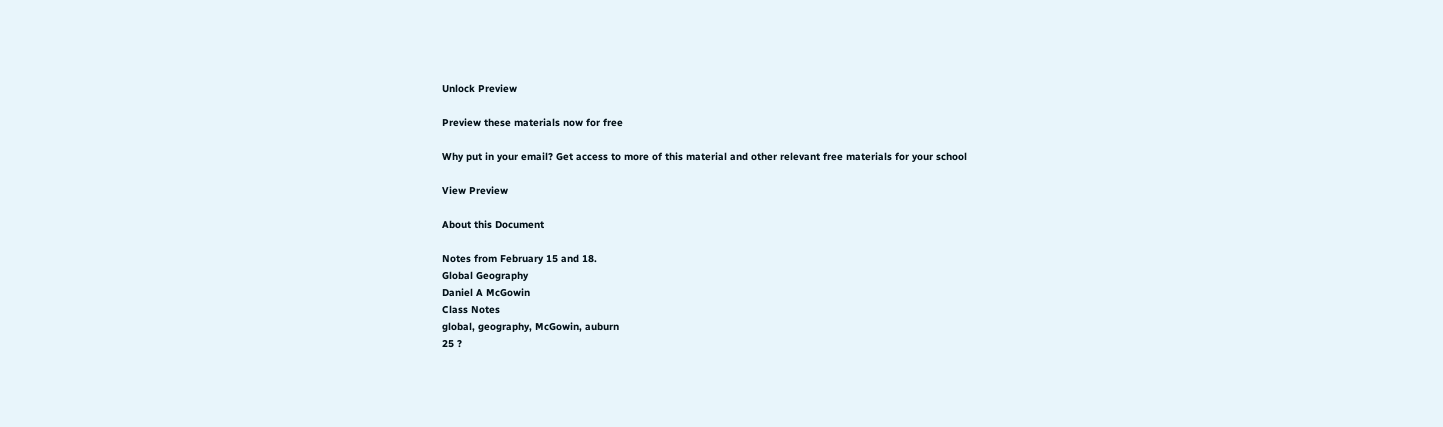Unlock Preview

Preview these materials now for free

Why put in your email? Get access to more of this material and other relevant free materials for your school

View Preview

About this Document

Notes from February 15 and 18.
Global Geography
Daniel A McGowin
Class Notes
global, geography, McGowin, auburn
25 ?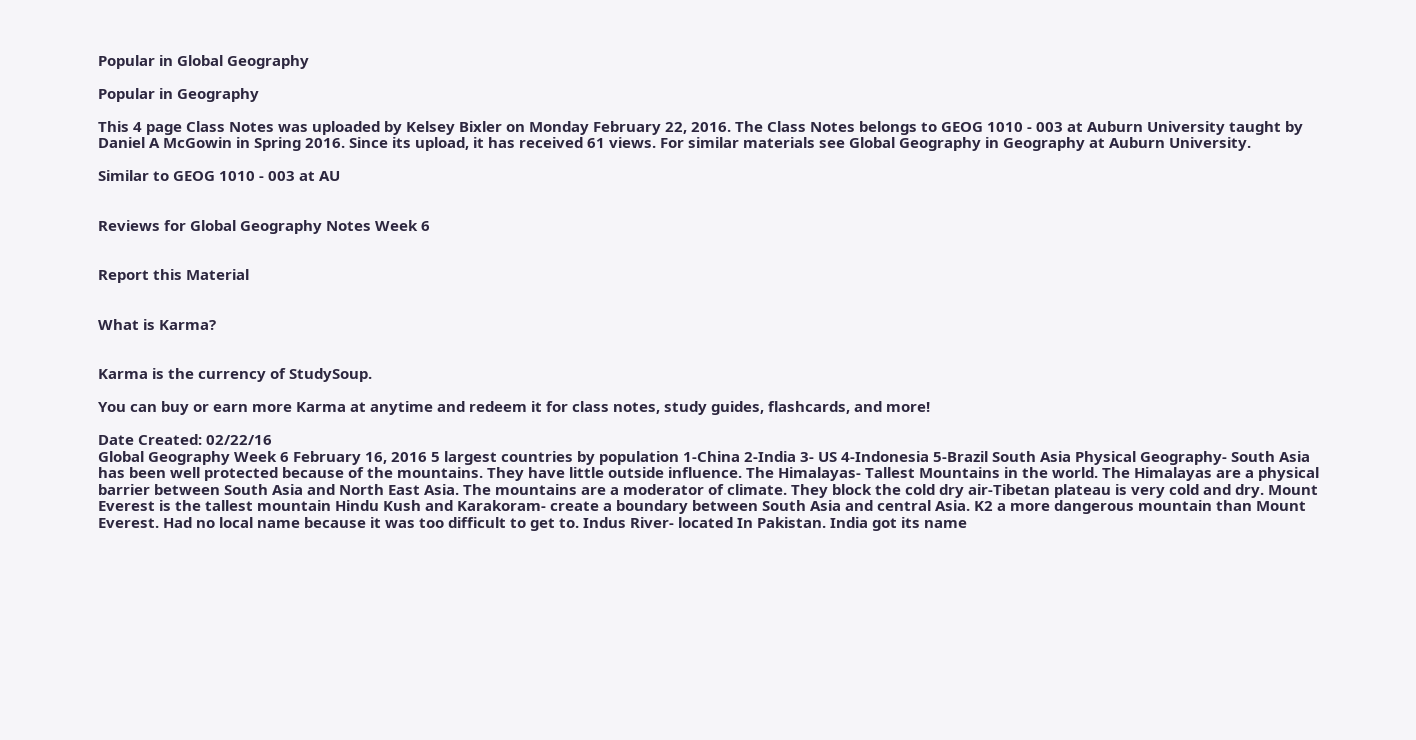Popular in Global Geography

Popular in Geography

This 4 page Class Notes was uploaded by Kelsey Bixler on Monday February 22, 2016. The Class Notes belongs to GEOG 1010 - 003 at Auburn University taught by Daniel A McGowin in Spring 2016. Since its upload, it has received 61 views. For similar materials see Global Geography in Geography at Auburn University.

Similar to GEOG 1010 - 003 at AU


Reviews for Global Geography Notes Week 6


Report this Material


What is Karma?


Karma is the currency of StudySoup.

You can buy or earn more Karma at anytime and redeem it for class notes, study guides, flashcards, and more!

Date Created: 02/22/16
Global Geography Week 6 February 16, 2016 5 largest countries by population 1-China 2-India 3- US 4-Indonesia 5-Brazil South Asia Physical Geography- South Asia has been well protected because of the mountains. They have little outside influence. The Himalayas- Tallest Mountains in the world. The Himalayas are a physical barrier between South Asia and North East Asia. The mountains are a moderator of climate. They block the cold dry air-Tibetan plateau is very cold and dry. Mount Everest is the tallest mountain Hindu Kush and Karakoram- create a boundary between South Asia and central Asia. K2 a more dangerous mountain than Mount Everest. Had no local name because it was too difficult to get to. Indus River- located In Pakistan. India got its name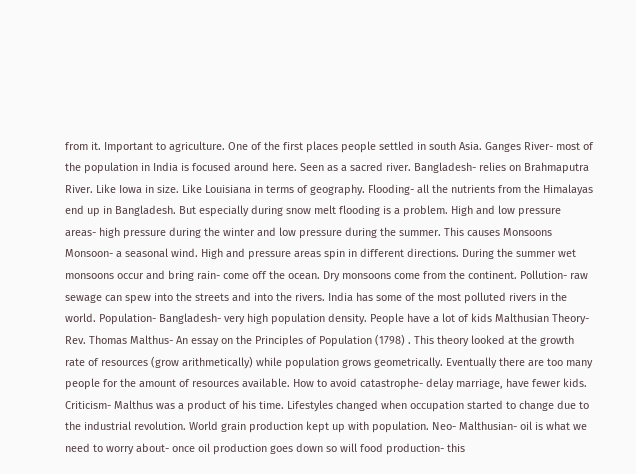from it. Important to agriculture. One of the first places people settled in south Asia. Ganges River- most of the population in India is focused around here. Seen as a sacred river. Bangladesh- relies on Brahmaputra River. Like Iowa in size. Like Louisiana in terms of geography. Flooding- all the nutrients from the Himalayas end up in Bangladesh. But especially during snow melt flooding is a problem. High and low pressure areas- high pressure during the winter and low pressure during the summer. This causes Monsoons Monsoon- a seasonal wind. High and pressure areas spin in different directions. During the summer wet monsoons occur and bring rain- come off the ocean. Dry monsoons come from the continent. Pollution- raw sewage can spew into the streets and into the rivers. India has some of the most polluted rivers in the world. Population- Bangladesh- very high population density. People have a lot of kids Malthusian Theory- Rev. Thomas Malthus- An essay on the Principles of Population (1798) . This theory looked at the growth rate of resources (grow arithmetically) while population grows geometrically. Eventually there are too many people for the amount of resources available. How to avoid catastrophe- delay marriage, have fewer kids. Criticism- Malthus was a product of his time. Lifestyles changed when occupation started to change due to the industrial revolution. World grain production kept up with population. Neo- Malthusian- oil is what we need to worry about- once oil production goes down so will food production- this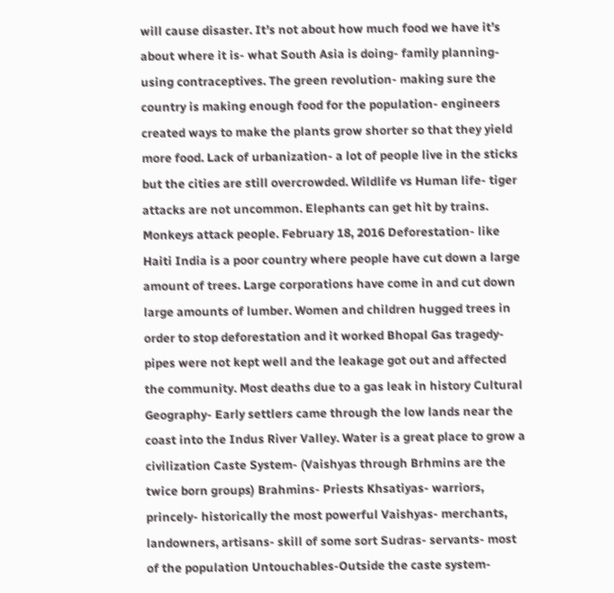will cause disaster. It’s not about how much food we have it’s about where it is- what South Asia is doing- family planning- using contraceptives. The green revolution- making sure the country is making enough food for the population- engineers created ways to make the plants grow shorter so that they yield more food. Lack of urbanization- a lot of people live in the sticks but the cities are still overcrowded. Wildlife vs Human life- tiger attacks are not uncommon. Elephants can get hit by trains. Monkeys attack people. February 18, 2016 Deforestation- like Haiti India is a poor country where people have cut down a large amount of trees. Large corporations have come in and cut down large amounts of lumber. Women and children hugged trees in order to stop deforestation and it worked Bhopal Gas tragedy- pipes were not kept well and the leakage got out and affected the community. Most deaths due to a gas leak in history Cultural Geography- Early settlers came through the low lands near the coast into the Indus River Valley. Water is a great place to grow a civilization Caste System- (Vaishyas through Brhmins are the twice born groups) Brahmins- Priests Khsatiyas- warriors, princely- historically the most powerful Vaishyas- merchants, landowners, artisans- skill of some sort Sudras- servants- most of the population Untouchables-Outside the caste system-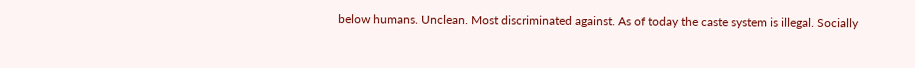below humans. Unclean. Most discriminated against. As of today the caste system is illegal. Socially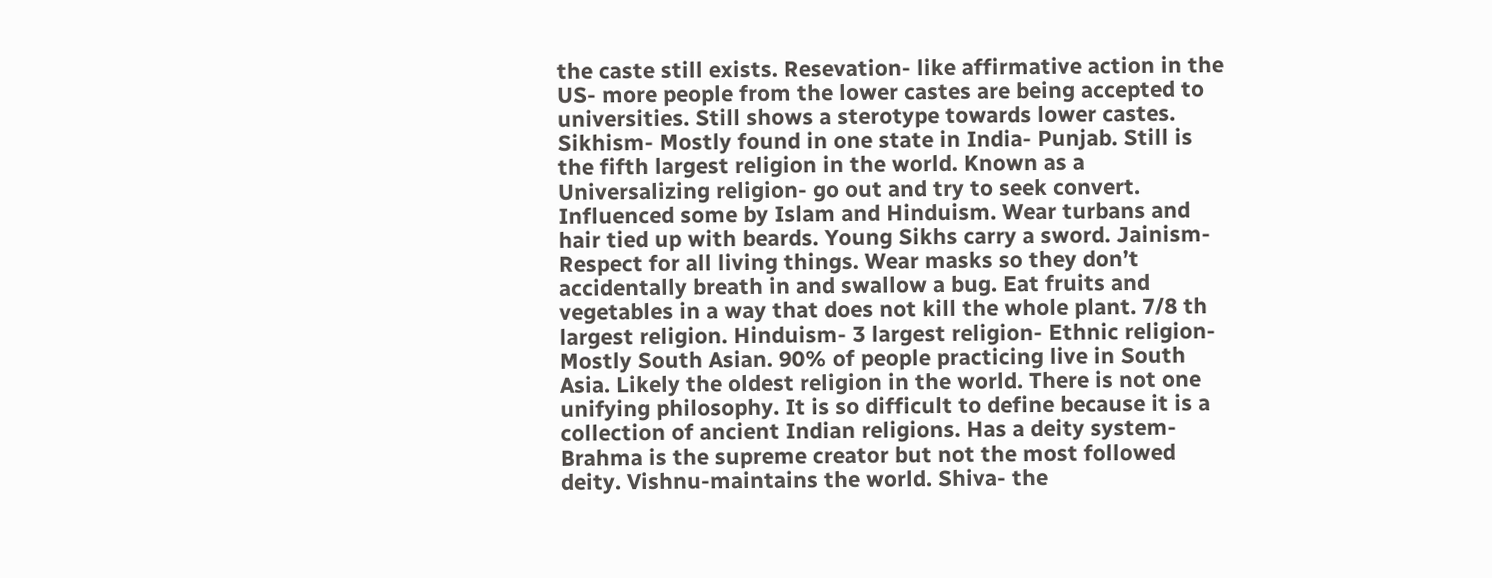the caste still exists. Resevation- like affirmative action in the US- more people from the lower castes are being accepted to universities. Still shows a sterotype towards lower castes. Sikhism- Mostly found in one state in India- Punjab. Still is the fifth largest religion in the world. Known as a Universalizing religion- go out and try to seek convert. Influenced some by Islam and Hinduism. Wear turbans and hair tied up with beards. Young Sikhs carry a sword. Jainism-Respect for all living things. Wear masks so they don’t accidentally breath in and swallow a bug. Eat fruits and vegetables in a way that does not kill the whole plant. 7/8 th largest religion. Hinduism- 3 largest religion- Ethnic religion- Mostly South Asian. 90% of people practicing live in South Asia. Likely the oldest religion in the world. There is not one unifying philosophy. It is so difficult to define because it is a collection of ancient Indian religions. Has a deity system- Brahma is the supreme creator but not the most followed deity. Vishnu-maintains the world. Shiva- the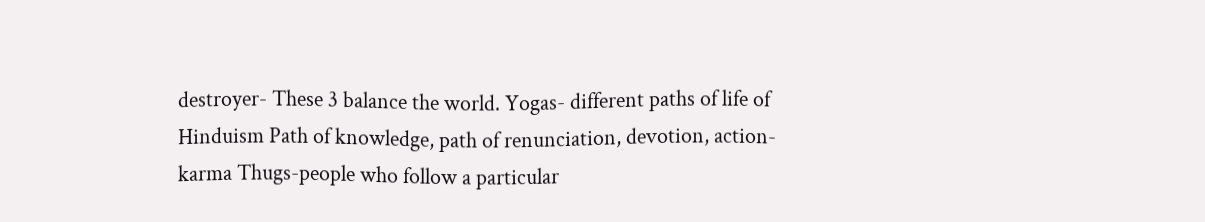destroyer- These 3 balance the world. Yogas- different paths of life of Hinduism Path of knowledge, path of renunciation, devotion, action-karma Thugs-people who follow a particular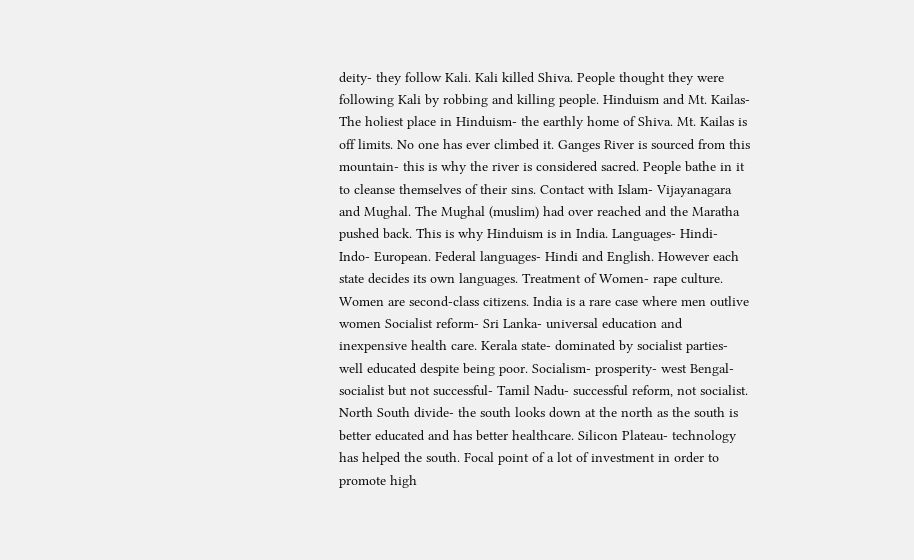deity- they follow Kali. Kali killed Shiva. People thought they were following Kali by robbing and killing people. Hinduism and Mt. Kailas- The holiest place in Hinduism- the earthly home of Shiva. Mt. Kailas is off limits. No one has ever climbed it. Ganges River is sourced from this mountain- this is why the river is considered sacred. People bathe in it to cleanse themselves of their sins. Contact with Islam- Vijayanagara and Mughal. The Mughal (muslim) had over reached and the Maratha pushed back. This is why Hinduism is in India. Languages- Hindi- Indo- European. Federal languages- Hindi and English. However each state decides its own languages. Treatment of Women- rape culture. Women are second-class citizens. India is a rare case where men outlive women Socialist reform- Sri Lanka- universal education and inexpensive health care. Kerala state- dominated by socialist parties- well educated despite being poor. Socialism- prosperity- west Bengal- socialist but not successful- Tamil Nadu- successful reform, not socialist. North South divide- the south looks down at the north as the south is better educated and has better healthcare. Silicon Plateau- technology has helped the south. Focal point of a lot of investment in order to promote high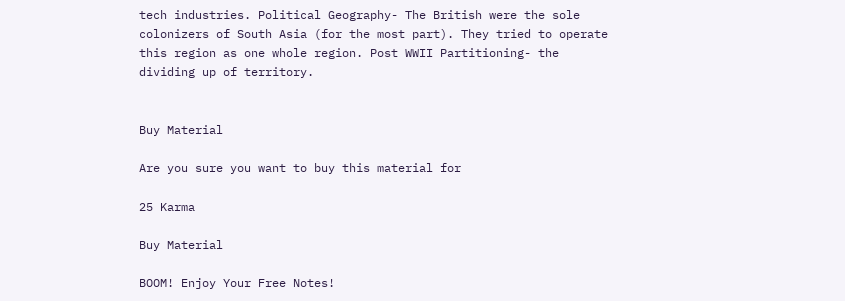tech industries. Political Geography- The British were the sole colonizers of South Asia (for the most part). They tried to operate this region as one whole region. Post WWII Partitioning- the dividing up of territory.


Buy Material

Are you sure you want to buy this material for

25 Karma

Buy Material

BOOM! Enjoy Your Free Notes!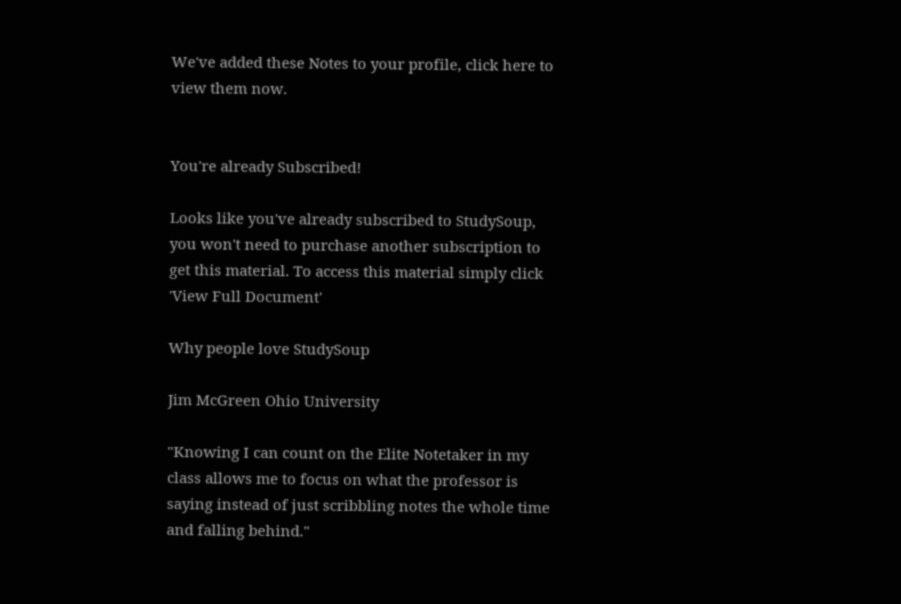We've added these Notes to your profile, click here to view them now.


You're already Subscribed!

Looks like you've already subscribed to StudySoup, you won't need to purchase another subscription to get this material. To access this material simply click 'View Full Document'

Why people love StudySoup

Jim McGreen Ohio University

"Knowing I can count on the Elite Notetaker in my class allows me to focus on what the professor is saying instead of just scribbling notes the whole time and falling behind."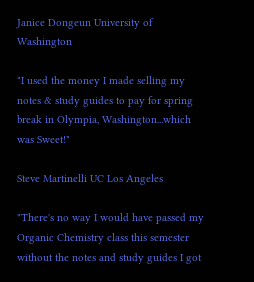Janice Dongeun University of Washington

"I used the money I made selling my notes & study guides to pay for spring break in Olympia, Washington...which was Sweet!"

Steve Martinelli UC Los Angeles

"There's no way I would have passed my Organic Chemistry class this semester without the notes and study guides I got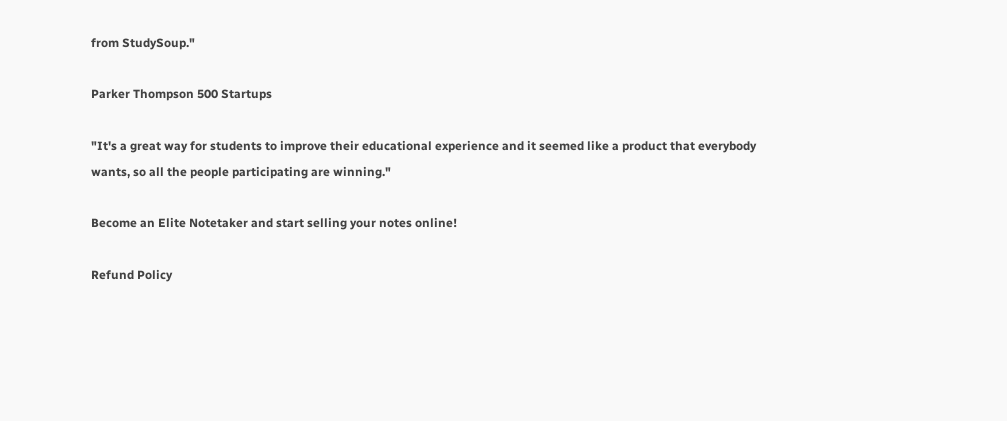from StudySoup."

Parker Thompson 500 Startups

"It's a great way for students to improve their educational experience and it seemed like a product that everybody wants, so all the people participating are winning."

Become an Elite Notetaker and start selling your notes online!

Refund Policy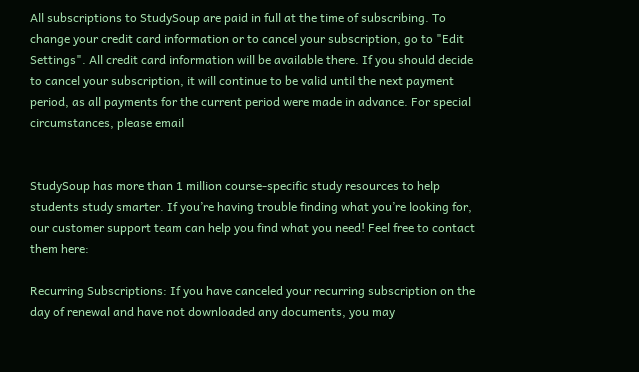All subscriptions to StudySoup are paid in full at the time of subscribing. To change your credit card information or to cancel your subscription, go to "Edit Settings". All credit card information will be available there. If you should decide to cancel your subscription, it will continue to be valid until the next payment period, as all payments for the current period were made in advance. For special circumstances, please email


StudySoup has more than 1 million course-specific study resources to help students study smarter. If you’re having trouble finding what you’re looking for, our customer support team can help you find what you need! Feel free to contact them here:

Recurring Subscriptions: If you have canceled your recurring subscription on the day of renewal and have not downloaded any documents, you may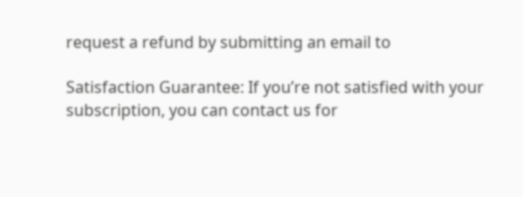request a refund by submitting an email to

Satisfaction Guarantee: If you’re not satisfied with your subscription, you can contact us for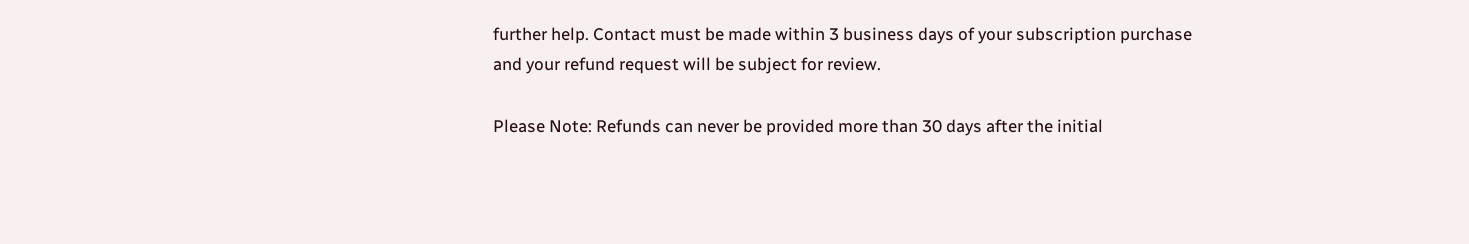further help. Contact must be made within 3 business days of your subscription purchase and your refund request will be subject for review.

Please Note: Refunds can never be provided more than 30 days after the initial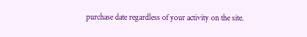purchase date regardless of your activity on the site.